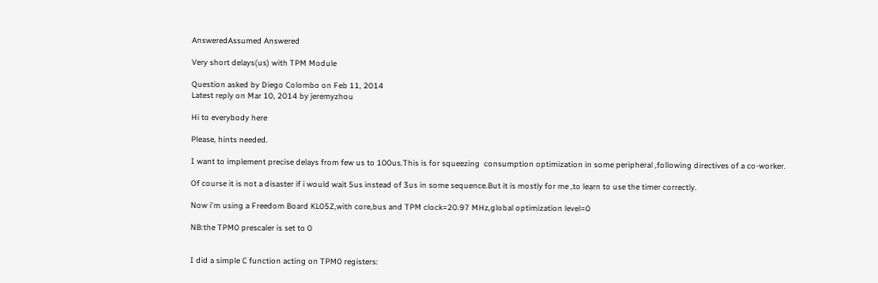AnsweredAssumed Answered

Very short delays(us) with TPM Module

Question asked by Diego Colombo on Feb 11, 2014
Latest reply on Mar 10, 2014 by jeremyzhou

Hi to everybody here

Please, hints needed.

I want to implement precise delays from few us to 100us.This is for squeezing  consumption optimization in some peripheral ,following directives of a co-worker.

Of course it is not a disaster if i would wait 5us instead of 3us in some sequence.But it is mostly for me ,to learn to use the timer correctly.

Now i'm using a Freedom Board KL05Z,with core,bus and TPM clock=20.97 MHz,global optimization level=0

NB:the TPM0 prescaler is set to 0


I did a simple C function acting on TPM0 registers: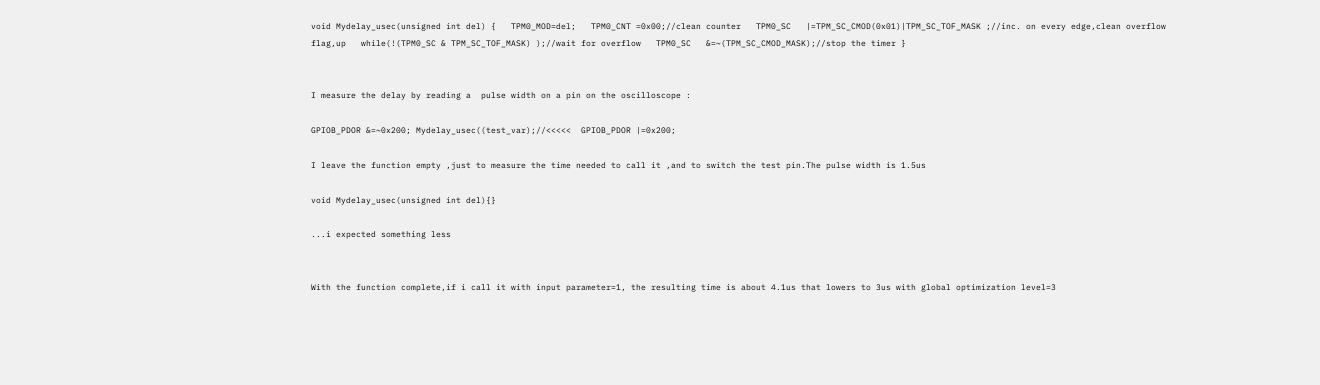void Mydelay_usec(unsigned int del) {   TPM0_MOD=del;   TPM0_CNT =0x00;//clean counter   TPM0_SC   |=TPM_SC_CMOD(0x01)|TPM_SC_TOF_MASK ;//inc. on every edge,clean overflow flag,up   while(!(TPM0_SC & TPM_SC_TOF_MASK) );//wait for overflow   TPM0_SC   &=~(TPM_SC_CMOD_MASK);//stop the timer }


I measure the delay by reading a  pulse width on a pin on the oscilloscope :

GPIOB_PDOR &=~0x200; Mydelay_usec((test_var);//<<<<<  GPIOB_PDOR |=0x200;

I leave the function empty ,just to measure the time needed to call it ,and to switch the test pin.The pulse width is 1.5us

void Mydelay_usec(unsigned int del){}

...i expected something less


With the function complete,if i call it with input parameter=1, the resulting time is about 4.1us that lowers to 3us with global optimization level=3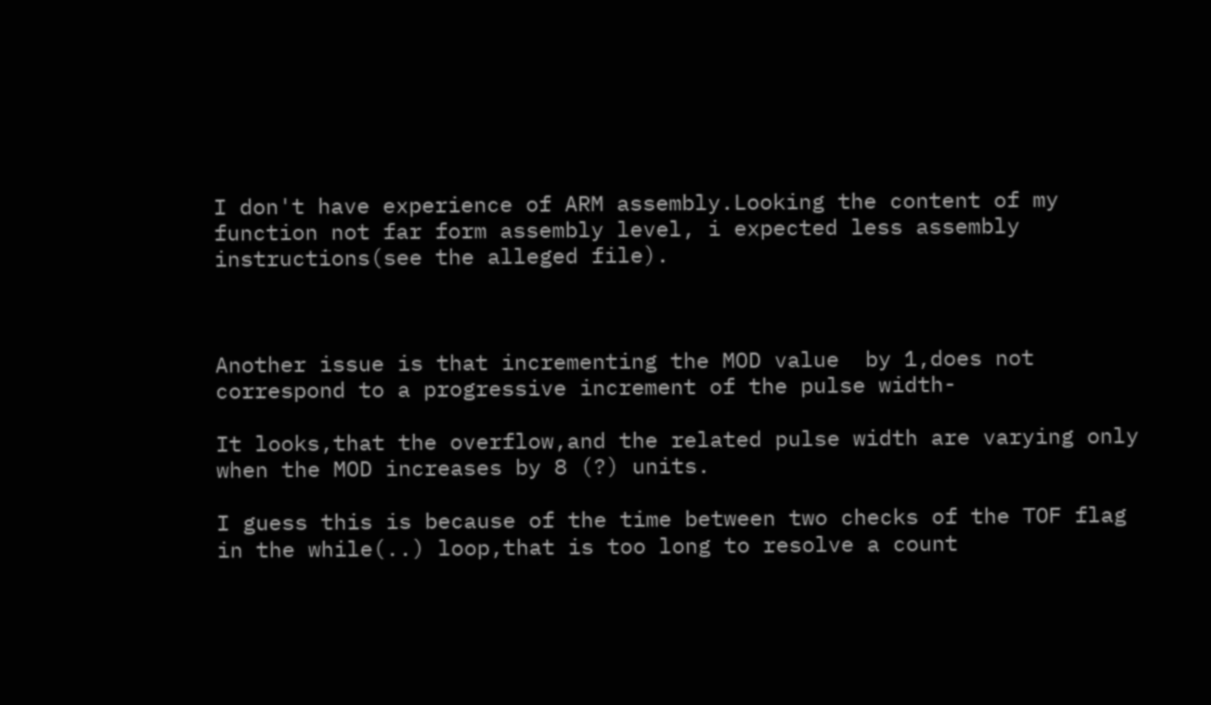I don't have experience of ARM assembly.Looking the content of my function not far form assembly level, i expected less assembly instructions(see the alleged file).



Another issue is that incrementing the MOD value  by 1,does not correspond to a progressive increment of the pulse width-

It looks,that the overflow,and the related pulse width are varying only when the MOD increases by 8 (?) units.

I guess this is because of the time between two checks of the TOF flag in the while(..) loop,that is too long to resolve a count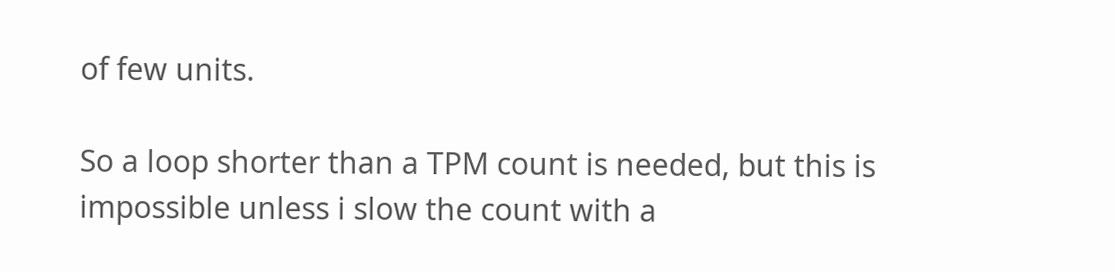of few units.

So a loop shorter than a TPM count is needed, but this is impossible unless i slow the count with a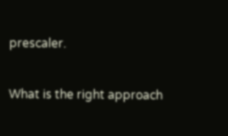prescaler.

What is the right approach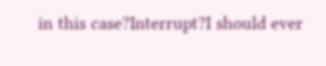in this case?Interrupt?I should ever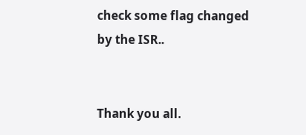check some flag changed by the ISR..


Thank you all.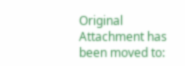Original Attachment has been moved to: